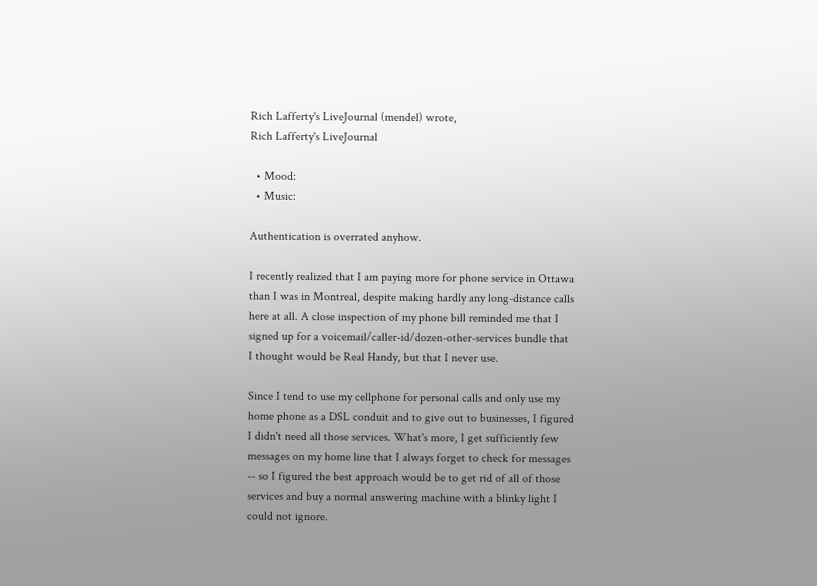Rich Lafferty's LiveJournal (mendel) wrote,
Rich Lafferty's LiveJournal

  • Mood:
  • Music:

Authentication is overrated anyhow.

I recently realized that I am paying more for phone service in Ottawa than I was in Montreal, despite making hardly any long-distance calls here at all. A close inspection of my phone bill reminded me that I signed up for a voicemail/caller-id/dozen-other-services bundle that I thought would be Real Handy, but that I never use.

Since I tend to use my cellphone for personal calls and only use my home phone as a DSL conduit and to give out to businesses, I figured I didn't need all those services. What's more, I get sufficiently few messages on my home line that I always forget to check for messages -- so I figured the best approach would be to get rid of all of those services and buy a normal answering machine with a blinky light I could not ignore.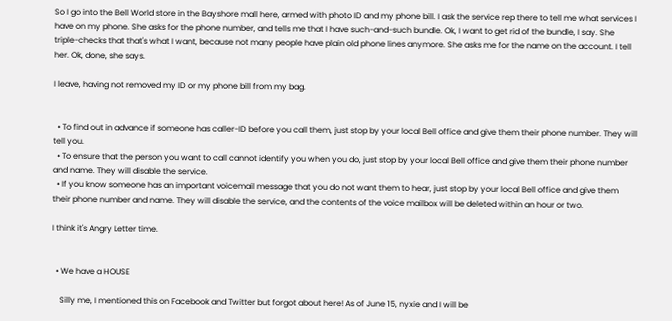So I go into the Bell World store in the Bayshore mall here, armed with photo ID and my phone bill. I ask the service rep there to tell me what services I have on my phone. She asks for the phone number, and tells me that I have such-and-such bundle. Ok, I want to get rid of the bundle, I say. She triple-checks that that's what I want, because not many people have plain old phone lines anymore. She asks me for the name on the account. I tell her. Ok, done, she says.

I leave, having not removed my ID or my phone bill from my bag.


  • To find out in advance if someone has caller-ID before you call them, just stop by your local Bell office and give them their phone number. They will tell you.
  • To ensure that the person you want to call cannot identify you when you do, just stop by your local Bell office and give them their phone number and name. They will disable the service.
  • If you know someone has an important voicemail message that you do not want them to hear, just stop by your local Bell office and give them their phone number and name. They will disable the service, and the contents of the voice mailbox will be deleted within an hour or two.

I think it's Angry Letter time.


  • We have a HOUSE

    Silly me, I mentioned this on Facebook and Twitter but forgot about here! As of June 15, nyxie and I will be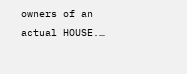owners of an actual HOUSE.…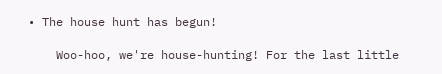• The house hunt has begun!

    Woo-hoo, we're house-hunting! For the last little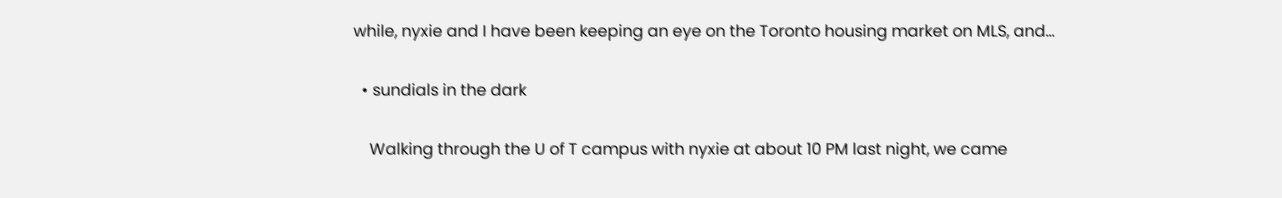while, nyxie and I have been keeping an eye on the Toronto housing market on MLS, and…

  • sundials in the dark

    Walking through the U of T campus with nyxie at about 10 PM last night, we came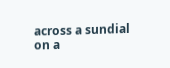across a sundial on a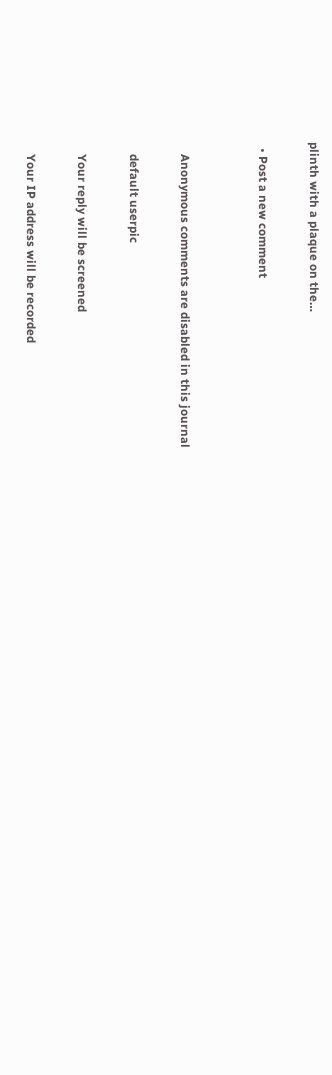plinth with a plaque on the…

  • Post a new comment


    Anonymous comments are disabled in this journal

    default userpic

    Your reply will be screened

    Your IP address will be recorded